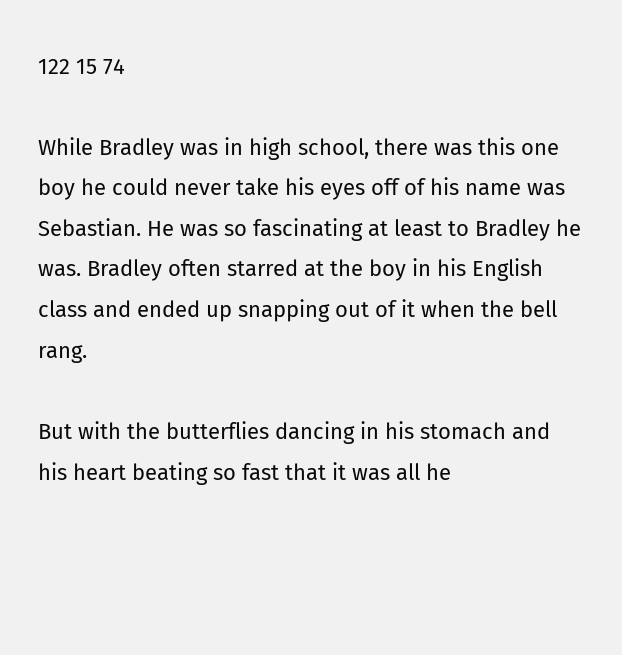122 15 74

While Bradley was in high school, there was this one boy he could never take his eyes off of his name was Sebastian. He was so fascinating at least to Bradley he was. Bradley often starred at the boy in his English class and ended up snapping out of it when the bell rang.

But with the butterflies dancing in his stomach and his heart beating so fast that it was all he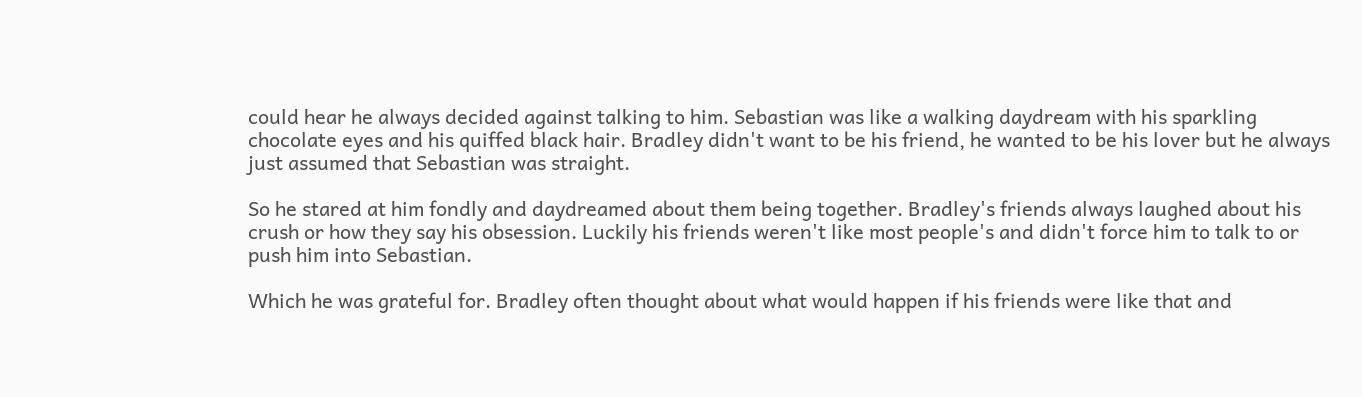could hear he always decided against talking to him. Sebastian was like a walking daydream with his sparkling chocolate eyes and his quiffed black hair. Bradley didn't want to be his friend, he wanted to be his lover but he always just assumed that Sebastian was straight.

So he stared at him fondly and daydreamed about them being together. Bradley's friends always laughed about his crush or how they say his obsession. Luckily his friends weren't like most people's and didn't force him to talk to or push him into Sebastian.

Which he was grateful for. Bradley often thought about what would happen if his friends were like that and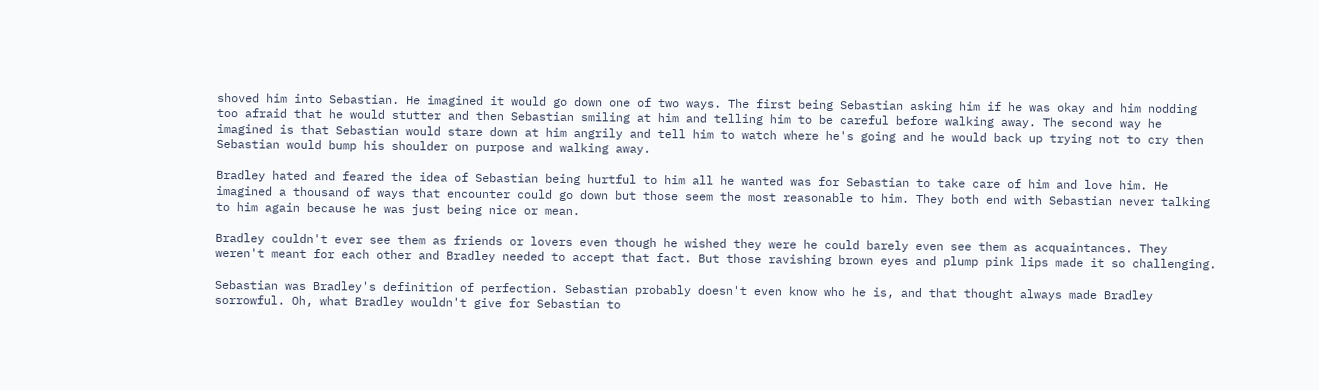shoved him into Sebastian. He imagined it would go down one of two ways. The first being Sebastian asking him if he was okay and him nodding too afraid that he would stutter and then Sebastian smiling at him and telling him to be careful before walking away. The second way he imagined is that Sebastian would stare down at him angrily and tell him to watch where he's going and he would back up trying not to cry then Sebastian would bump his shoulder on purpose and walking away.

Bradley hated and feared the idea of Sebastian being hurtful to him all he wanted was for Sebastian to take care of him and love him. He imagined a thousand of ways that encounter could go down but those seem the most reasonable to him. They both end with Sebastian never talking to him again because he was just being nice or mean.

Bradley couldn't ever see them as friends or lovers even though he wished they were he could barely even see them as acquaintances. They weren't meant for each other and Bradley needed to accept that fact. But those ravishing brown eyes and plump pink lips made it so challenging.

Sebastian was Bradley's definition of perfection. Sebastian probably doesn't even know who he is, and that thought always made Bradley sorrowful. Oh, what Bradley wouldn't give for Sebastian to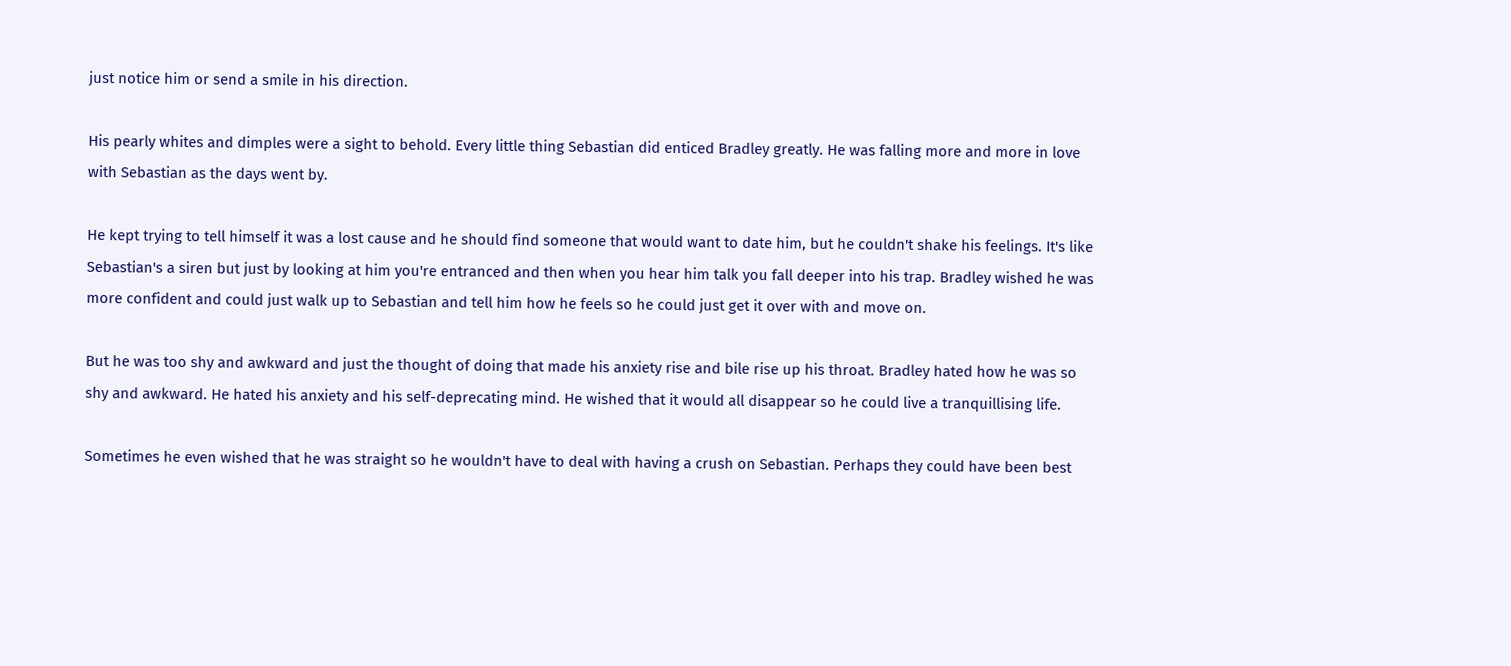just notice him or send a smile in his direction.

His pearly whites and dimples were a sight to behold. Every little thing Sebastian did enticed Bradley greatly. He was falling more and more in love with Sebastian as the days went by.

He kept trying to tell himself it was a lost cause and he should find someone that would want to date him, but he couldn't shake his feelings. It's like Sebastian's a siren but just by looking at him you're entranced and then when you hear him talk you fall deeper into his trap. Bradley wished he was more confident and could just walk up to Sebastian and tell him how he feels so he could just get it over with and move on.

But he was too shy and awkward and just the thought of doing that made his anxiety rise and bile rise up his throat. Bradley hated how he was so shy and awkward. He hated his anxiety and his self-deprecating mind. He wished that it would all disappear so he could live a tranquillising life.

Sometimes he even wished that he was straight so he wouldn't have to deal with having a crush on Sebastian. Perhaps they could have been best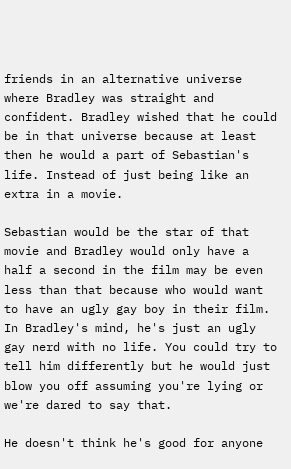friends in an alternative universe where Bradley was straight and confident. Bradley wished that he could be in that universe because at least then he would a part of Sebastian's life. Instead of just being like an extra in a movie.

Sebastian would be the star of that movie and Bradley would only have a half a second in the film may be even less than that because who would want to have an ugly gay boy in their film. In Bradley's mind, he's just an ugly gay nerd with no life. You could try to tell him differently but he would just blow you off assuming you're lying or we're dared to say that.

He doesn't think he's good for anyone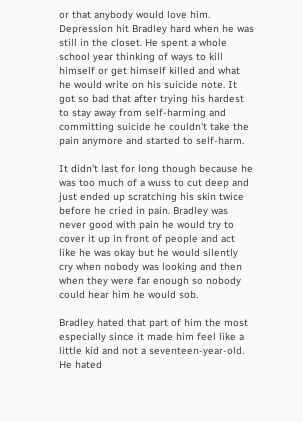or that anybody would love him. Depression hit Bradley hard when he was still in the closet. He spent a whole school year thinking of ways to kill himself or get himself killed and what he would write on his suicide note. It got so bad that after trying his hardest to stay away from self-harming and committing suicide he couldn't take the pain anymore and started to self-harm.

It didn't last for long though because he was too much of a wuss to cut deep and just ended up scratching his skin twice before he cried in pain. Bradley was never good with pain he would try to cover it up in front of people and act like he was okay but he would silently cry when nobody was looking and then when they were far enough so nobody could hear him he would sob.

Bradley hated that part of him the most especially since it made him feel like a little kid and not a seventeen-year-old. He hated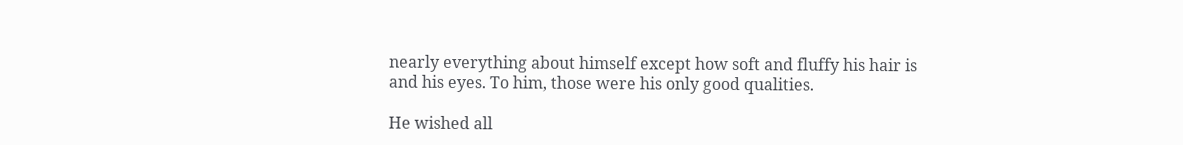nearly everything about himself except how soft and fluffy his hair is and his eyes. To him, those were his only good qualities.

He wished all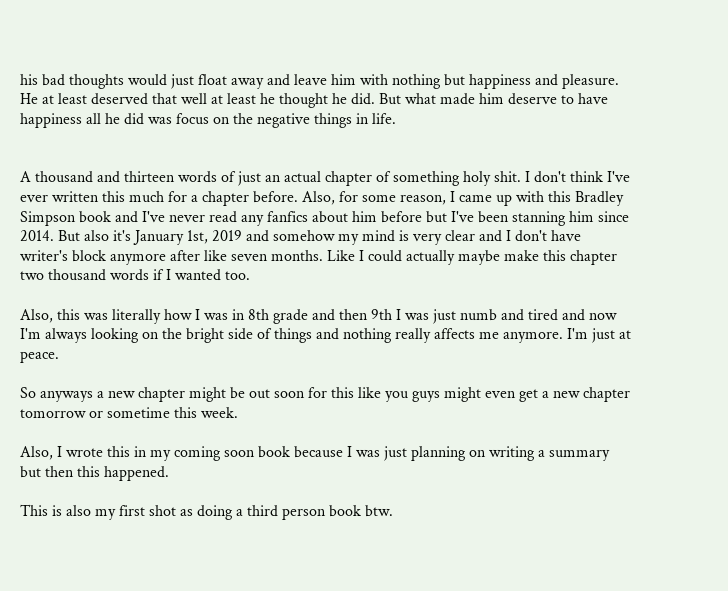his bad thoughts would just float away and leave him with nothing but happiness and pleasure. He at least deserved that well at least he thought he did. But what made him deserve to have happiness all he did was focus on the negative things in life.


A thousand and thirteen words of just an actual chapter of something holy shit. I don't think I've ever written this much for a chapter before. Also, for some reason, I came up with this Bradley Simpson book and I've never read any fanfics about him before but I've been stanning him since 2014. But also it's January 1st, 2019 and somehow my mind is very clear and I don't have writer's block anymore after like seven months. Like I could actually maybe make this chapter two thousand words if I wanted too.

Also, this was literally how I was in 8th grade and then 9th I was just numb and tired and now I'm always looking on the bright side of things and nothing really affects me anymore. I'm just at peace.

So anyways a new chapter might be out soon for this like you guys might even get a new chapter tomorrow or sometime this week.

Also, I wrote this in my coming soon book because I was just planning on writing a summary but then this happened.

This is also my first shot as doing a third person book btw.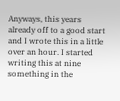Anyways, this years already off to a good start and I wrote this in a little over an hour. I started writing this at nine something in the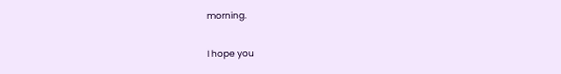morning.

I hope you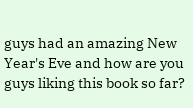guys had an amazing New Year's Eve and how are you guys liking this book so far?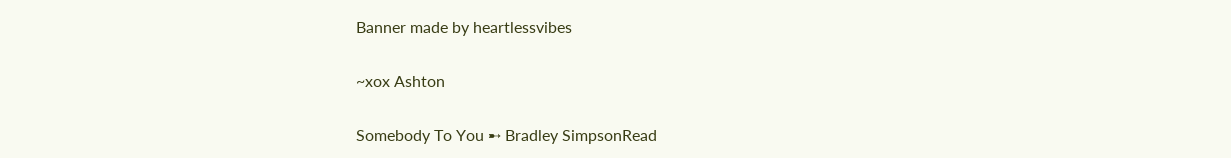Banner made by heartlessvibes

~xox Ashton

Somebody To You ➸ Bradley SimpsonRead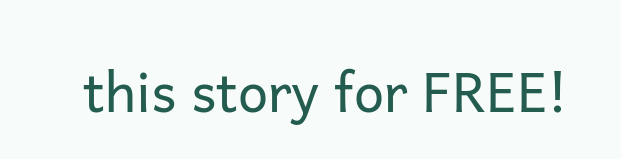this story for FREE!